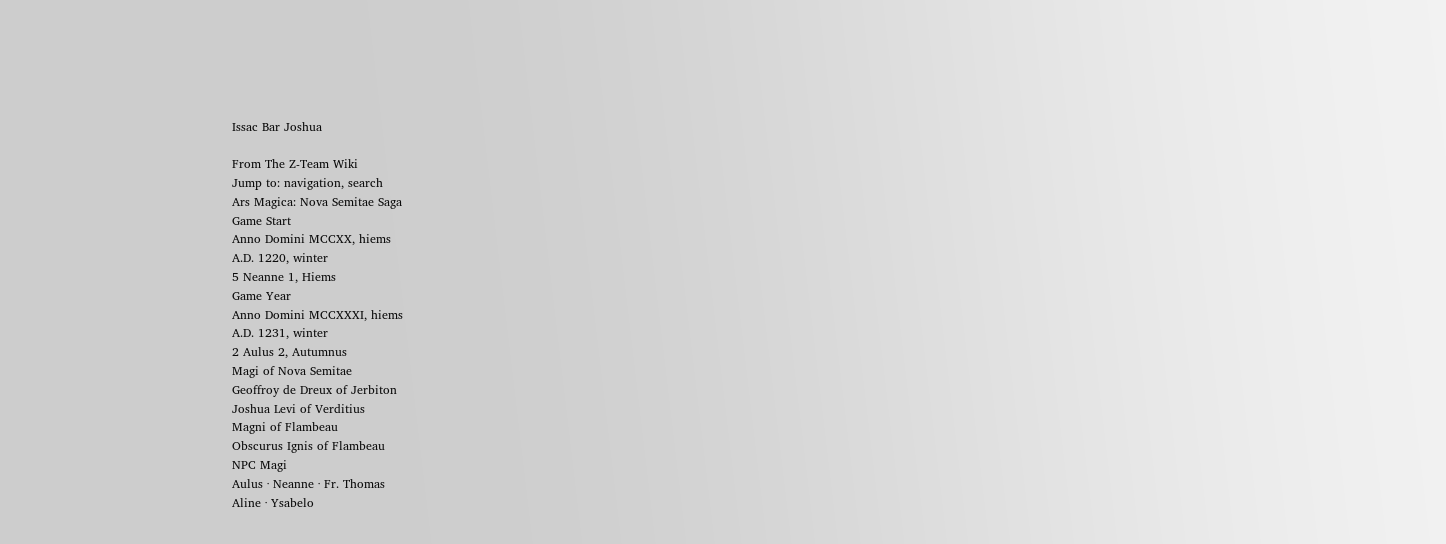Issac Bar Joshua

From The Z-Team Wiki
Jump to: navigation, search
Ars Magica: Nova Semitae Saga
Game Start
Anno Domini MCCXX, hiems
A.D. 1220, winter
5 Neanne 1, Hiems
Game Year
Anno Domini MCCXXXI, hiems
A.D. 1231, winter
2 Aulus 2, Autumnus
Magi of Nova Semitae
Geoffroy de Dreux of Jerbiton
Joshua Levi of Verditius
Magni of Flambeau
Obscurus Ignis of Flambeau
NPC Magi
Aulus · Neanne · Fr. Thomas
Aline · Ysabelo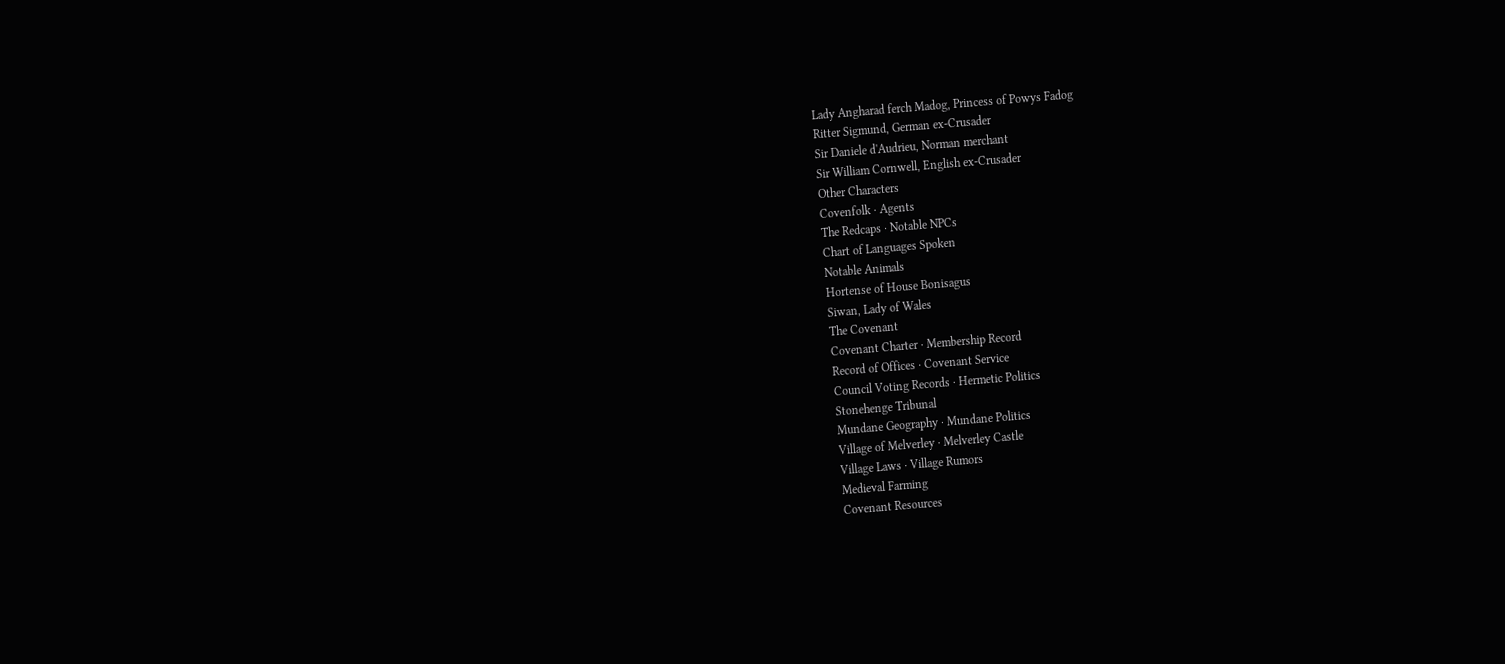Lady Angharad ferch Madog, Princess of Powys Fadog
Ritter Sigmund, German ex-Crusader
Sir Daniele d'Audrieu, Norman merchant
Sir William Cornwell, English ex-Crusader
Other Characters
Covenfolk · Agents
The Redcaps · Notable NPCs
Chart of Languages Spoken
Notable Animals
Hortense of House Bonisagus
Siwan, Lady of Wales
The Covenant
Covenant Charter · Membership Record
Record of Offices · Covenant Service
Council Voting Records · Hermetic Politics
Stonehenge Tribunal
Mundane Geography · Mundane Politics
Village of Melverley · Melverley Castle
Village Laws · Village Rumors
Medieval Farming
Covenant Resources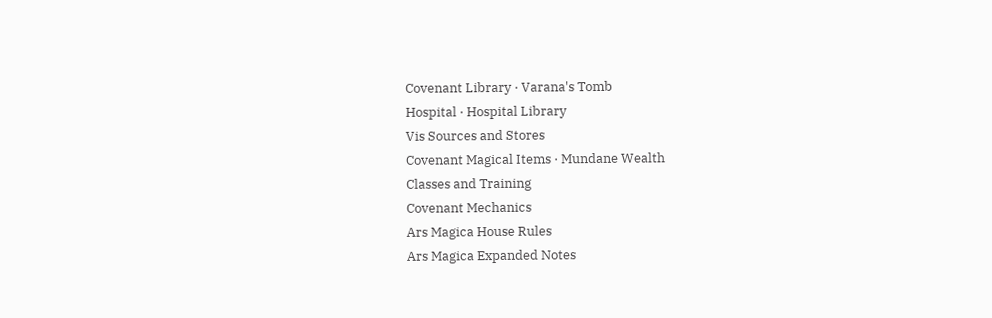Covenant Library · Varana's Tomb
Hospital · Hospital Library
Vis Sources and Stores
Covenant Magical Items · Mundane Wealth
Classes and Training
Covenant Mechanics
Ars Magica House Rules
Ars Magica Expanded Notes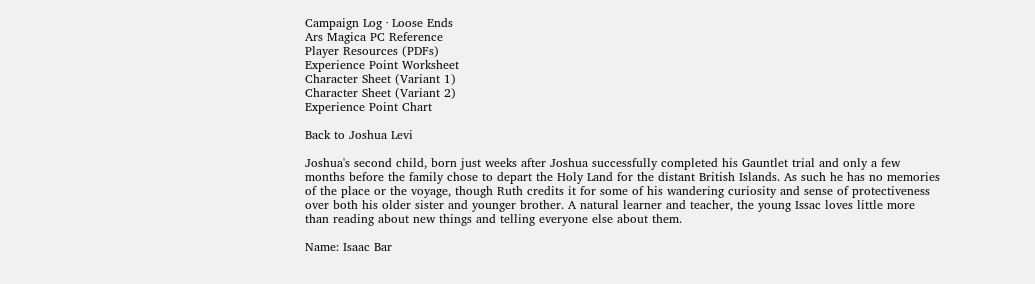Campaign Log · Loose Ends
Ars Magica PC Reference
Player Resources (PDFs)
Experience Point Worksheet
Character Sheet (Variant 1)
Character Sheet (Variant 2)
Experience Point Chart

Back to Joshua Levi

Joshua's second child, born just weeks after Joshua successfully completed his Gauntlet trial and only a few months before the family chose to depart the Holy Land for the distant British Islands. As such he has no memories of the place or the voyage, though Ruth credits it for some of his wandering curiosity and sense of protectiveness over both his older sister and younger brother. A natural learner and teacher, the young Issac loves little more than reading about new things and telling everyone else about them.

Name: Isaac Bar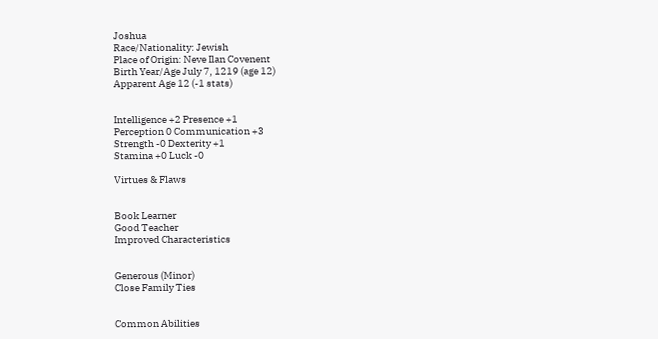Joshua
Race/Nationality: Jewish
Place of Origin: Neve Ilan Covenent
Birth Year/Age July 7, 1219 (age 12)
Apparent Age 12 (-1 stats)


Intelligence +2 Presence +1
Perception 0 Communication +3
Strength -0 Dexterity +1
Stamina +0 Luck -0

Virtues & Flaws


Book Learner
Good Teacher
Improved Characteristics


Generous (Minor)
Close Family Ties


Common Abilities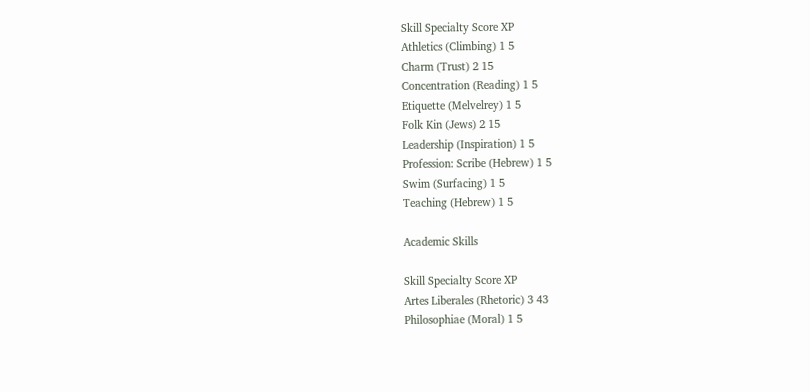Skill Specialty Score XP
Athletics (Climbing) 1 5
Charm (Trust) 2 15
Concentration (Reading) 1 5
Etiquette (Melvelrey) 1 5
Folk Kin (Jews) 2 15
Leadership (Inspiration) 1 5
Profession: Scribe (Hebrew) 1 5
Swim (Surfacing) 1 5
Teaching (Hebrew) 1 5

Academic Skills

Skill Specialty Score XP
Artes Liberales (Rhetoric) 3 43
Philosophiae (Moral) 1 5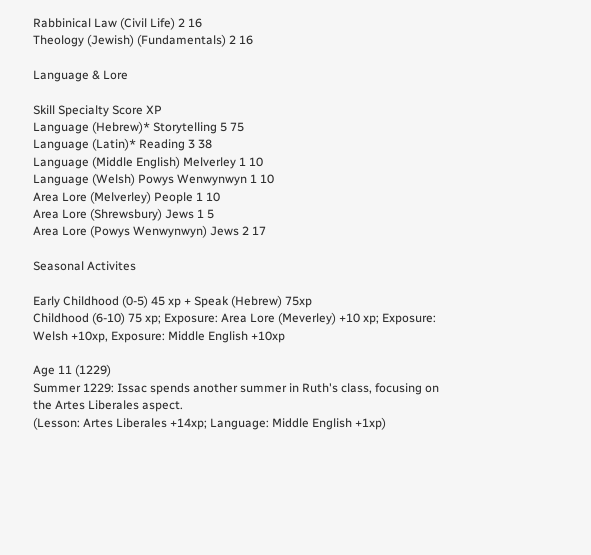Rabbinical Law (Civil Life) 2 16
Theology (Jewish) (Fundamentals) 2 16

Language & Lore

Skill Specialty Score XP
Language (Hebrew)* Storytelling 5 75
Language (Latin)* Reading 3 38
Language (Middle English) Melverley 1 10
Language (Welsh) Powys Wenwynwyn 1 10
Area Lore (Melverley) People 1 10
Area Lore (Shrewsbury) Jews 1 5
Area Lore (Powys Wenwynwyn) Jews 2 17

Seasonal Activites

Early Childhood (0-5) 45 xp + Speak (Hebrew) 75xp
Childhood (6-10) 75 xp; Exposure: Area Lore (Meverley) +10 xp; Exposure: Welsh +10xp, Exposure: Middle English +10xp

Age 11 (1229)
Summer 1229: Issac spends another summer in Ruth's class, focusing on the Artes Liberales aspect.
(Lesson: Artes Liberales +14xp; Language: Middle English +1xp)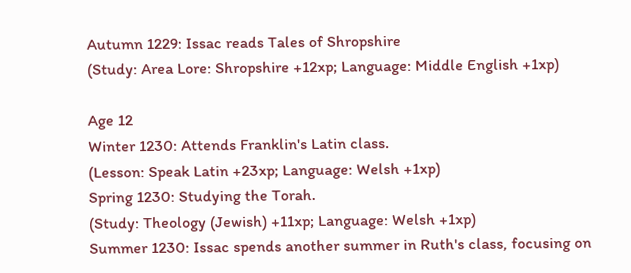Autumn 1229: Issac reads Tales of Shropshire
(Study: Area Lore: Shropshire +12xp; Language: Middle English +1xp)

Age 12
Winter 1230: Attends Franklin's Latin class.
(Lesson: Speak Latin +23xp; Language: Welsh +1xp)
Spring 1230: Studying the Torah.
(Study: Theology (Jewish) +11xp; Language: Welsh +1xp)
Summer 1230: Issac spends another summer in Ruth's class, focusing on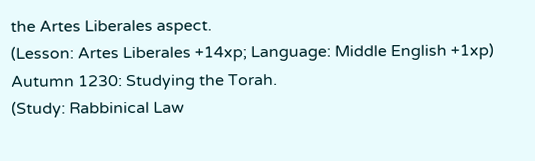the Artes Liberales aspect.
(Lesson: Artes Liberales +14xp; Language: Middle English +1xp)
Autumn 1230: Studying the Torah.
(Study: Rabbinical Law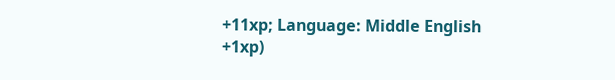+11xp; Language: Middle English +1xp)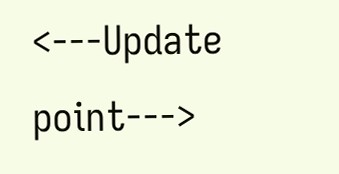<---Update point--->